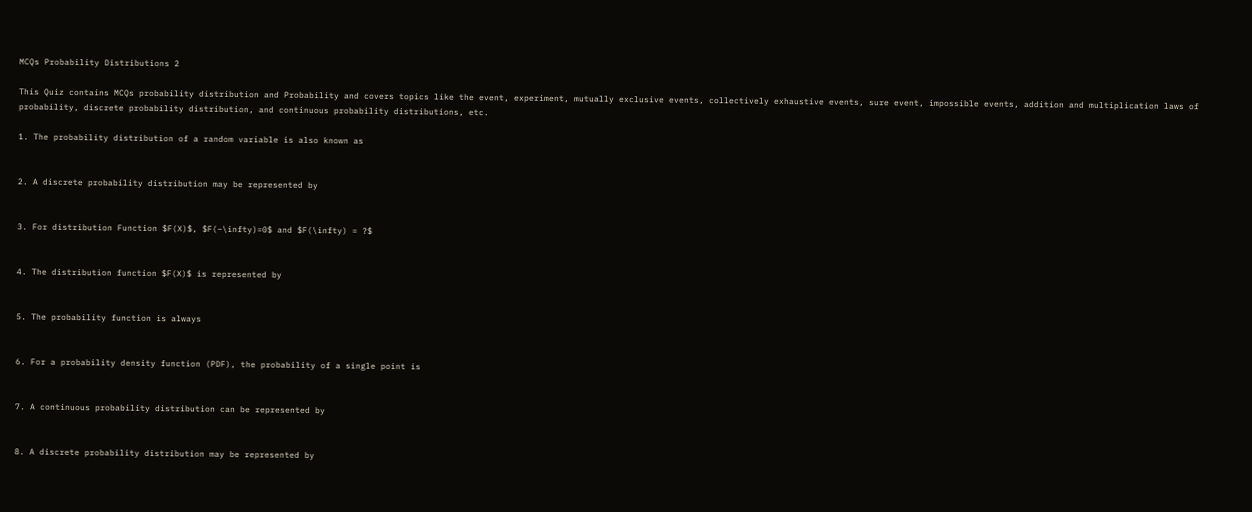MCQs Probability Distributions 2

This Quiz contains MCQs probability distribution and Probability and covers topics like the event, experiment, mutually exclusive events, collectively exhaustive events, sure event, impossible events, addition and multiplication laws of probability, discrete probability distribution, and continuous probability distributions, etc.

1. The probability distribution of a random variable is also known as


2. A discrete probability distribution may be represented by


3. For distribution Function $F(X)$, $F(−\infty)=0$ and $F(\infty) = ?$


4. The distribution function $F(X)$ is represented by


5. The probability function is always


6. For a probability density function (PDF), the probability of a single point is


7. A continuous probability distribution can be represented by


8. A discrete probability distribution may be represented by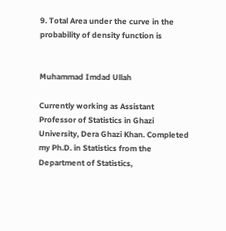9. Total Area under the curve in the probability of density function is


Muhammad Imdad Ullah

Currently working as Assistant Professor of Statistics in Ghazi University, Dera Ghazi Khan. Completed my Ph.D. in Statistics from the Department of Statistics,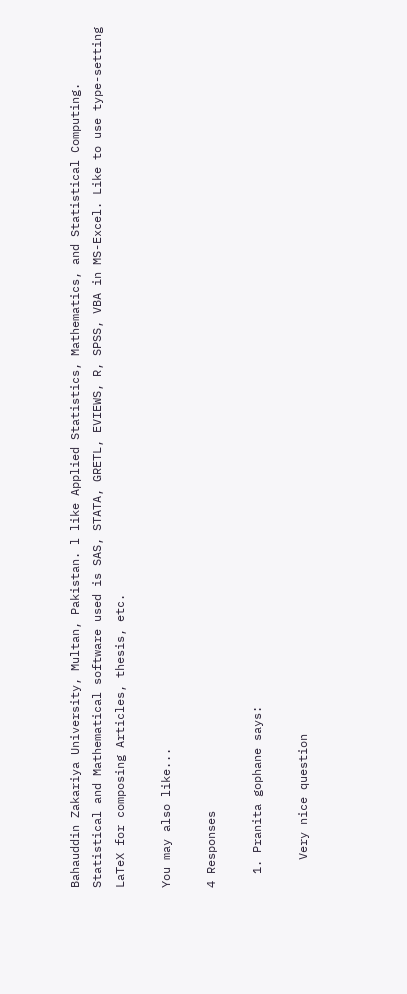Bahauddin Zakariya University, Multan, Pakistan. l like Applied Statistics, Mathematics, and Statistical Computing. Statistical and Mathematical software used is SAS, STATA, GRETL, EVIEWS, R, SPSS, VBA in MS-Excel. Like to use type-setting LaTeX for composing Articles, thesis, etc.

You may also like...

4 Responses

  1. Pranita gophane says:

    Very nice question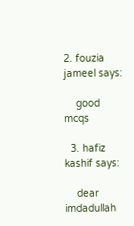2. fouzia jameel says:

    good mcqs

  3. hafiz kashif says:

    dear imdadullah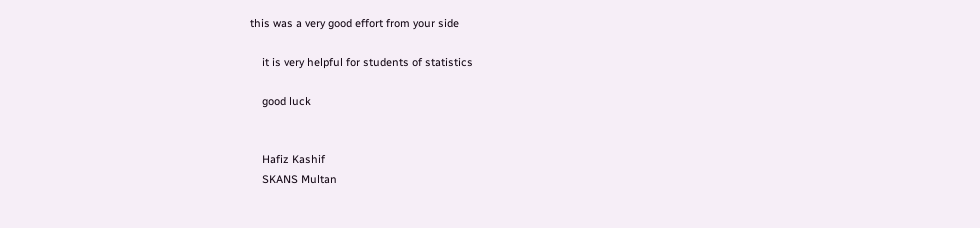this was a very good effort from your side

    it is very helpful for students of statistics

    good luck


    Hafiz Kashif
    SKANS Multan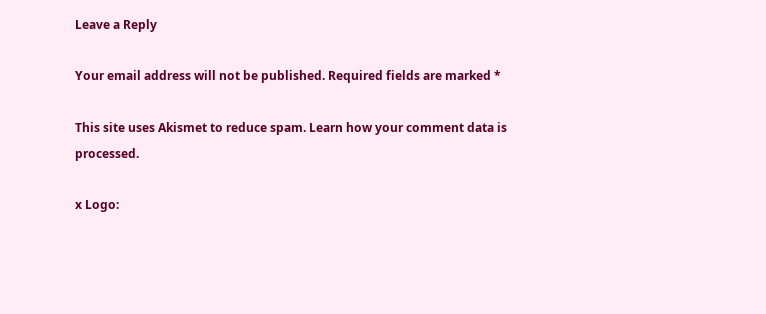Leave a Reply

Your email address will not be published. Required fields are marked *

This site uses Akismet to reduce spam. Learn how your comment data is processed.

x Logo: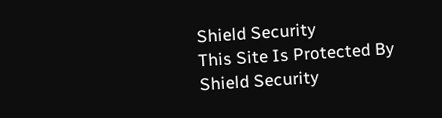Shield Security
This Site Is Protected By
Shield Security